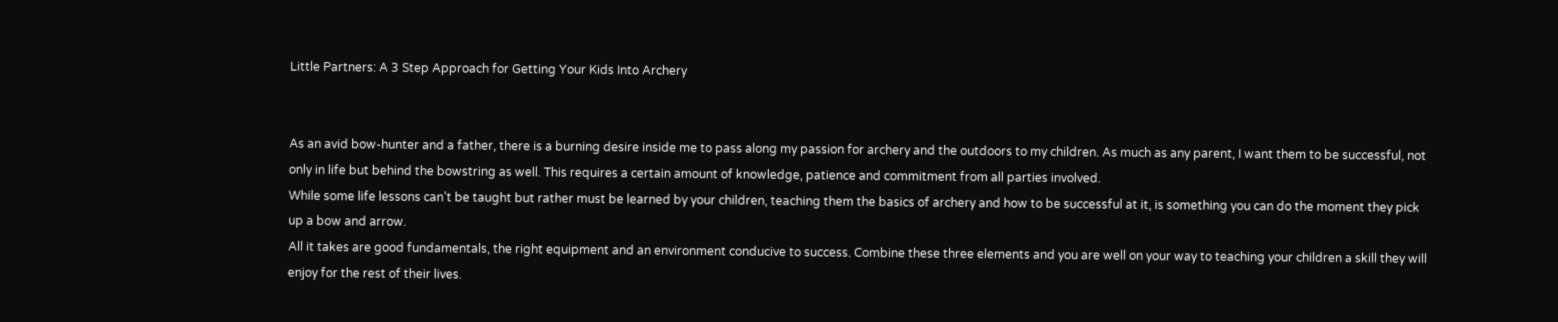Little Partners: A 3 Step Approach for Getting Your Kids Into Archery


As an avid bow-hunter and a father, there is a burning desire inside me to pass along my passion for archery and the outdoors to my children. As much as any parent, I want them to be successful, not only in life but behind the bowstring as well. This requires a certain amount of knowledge, patience and commitment from all parties involved.
While some life lessons can’t be taught but rather must be learned by your children, teaching them the basics of archery and how to be successful at it, is something you can do the moment they pick up a bow and arrow.
All it takes are good fundamentals, the right equipment and an environment conducive to success. Combine these three elements and you are well on your way to teaching your children a skill they will enjoy for the rest of their lives.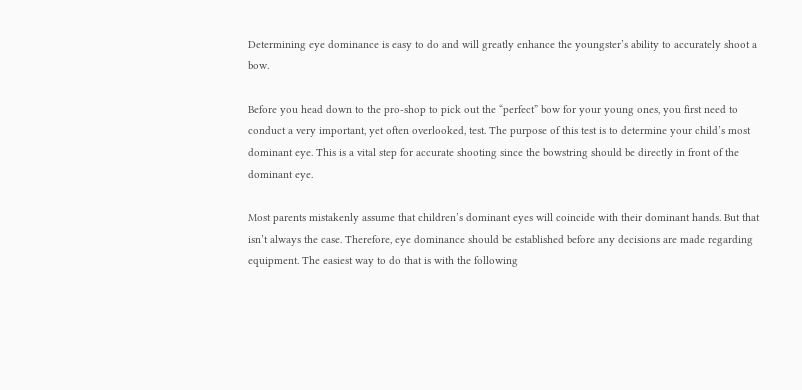Determining eye dominance is easy to do and will greatly enhance the youngster’s ability to accurately shoot a bow.

Before you head down to the pro-shop to pick out the “perfect” bow for your young ones, you first need to conduct a very important, yet often overlooked, test. The purpose of this test is to determine your child’s most dominant eye. This is a vital step for accurate shooting since the bowstring should be directly in front of the dominant eye.

Most parents mistakenly assume that children’s dominant eyes will coincide with their dominant hands. But that isn’t always the case. Therefore, eye dominance should be established before any decisions are made regarding equipment. The easiest way to do that is with the following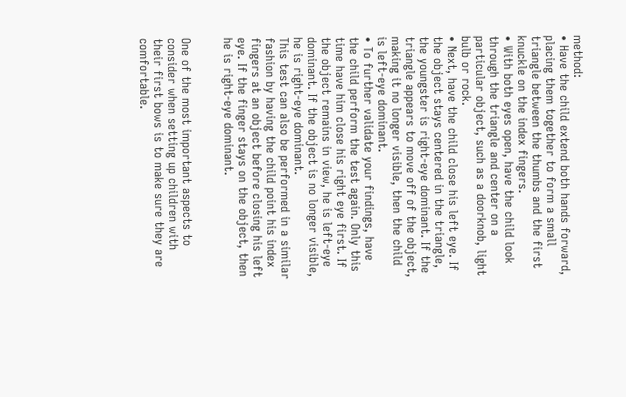method:
• Have the child extend both hands forward, placing them together to form a small triangle between the thumbs and the first knuckle on the index fingers.
• With both eyes open, have the child look through the triangle and center on a particular object, such as a doorknob, light bulb or rock.
• Next, have the child close his left eye. If the object stays centered in the triangle, the youngster is right-eye dominant. If the triangle appears to move off of the object, making it no longer visible, then the child is left-eye dominant.
• To further validate your findings, have the child perform the test again. Only this time have him close his right eye first. If the object remains in view, he is left-eye dominant. If the object is no longer visible, he is right-eye dominant.
This test can also be performed in a similar fashion by having the child point his index fingers at an object before closing his left eye. If the finger stays on the object, then he is right-eye dominant.


One of the most important aspects to consider when setting up children with their first bows is to make sure they are comfortable.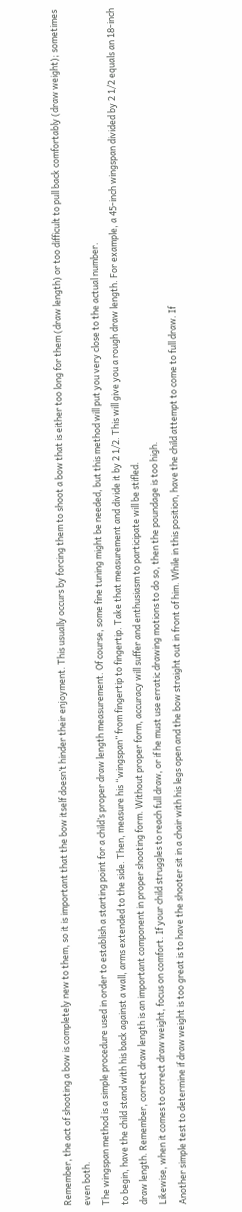Remember, the act of shooting a bow is completely new to them, so it is important that the bow itself doesn’t hinder their enjoyment. This usually occurs by forcing them to shoot a bow that is either too long for them (draw length) or too difficult to pull back comfortably (draw weight); sometimes even both.
The wingspan method is a simple procedure used in order to establish a starting point for a child’s proper draw length measurement. Of course, some fine tuning might be needed, but this method will put you very close to the actual number.
to begin, have the child stand with his back against a wall, arms extended to the side. Then, measure his “wingspan” from fingertip to fingertip. Take that measurement and divide it by 2 1/2. This will give you a rough draw length. For example, a 45-inch wingspan divided by 2 1/2 equals an 18-inch draw length. Remember, correct draw length is an important component in proper shooting form. Without proper form, accuracy will suffer and enthusiasm to participate will be stifled.
Likewise, when it comes to correct draw weight, focus on comfort. If your child struggles to reach full draw, or if he must use erratic drawing motions to do so, then the poundage is too high.
Another simple test to determine if draw weight is too great is to have the shooter sit in a chair with his legs open and the bow straight out in front of him. While in this position, have the child attempt to come to full draw. If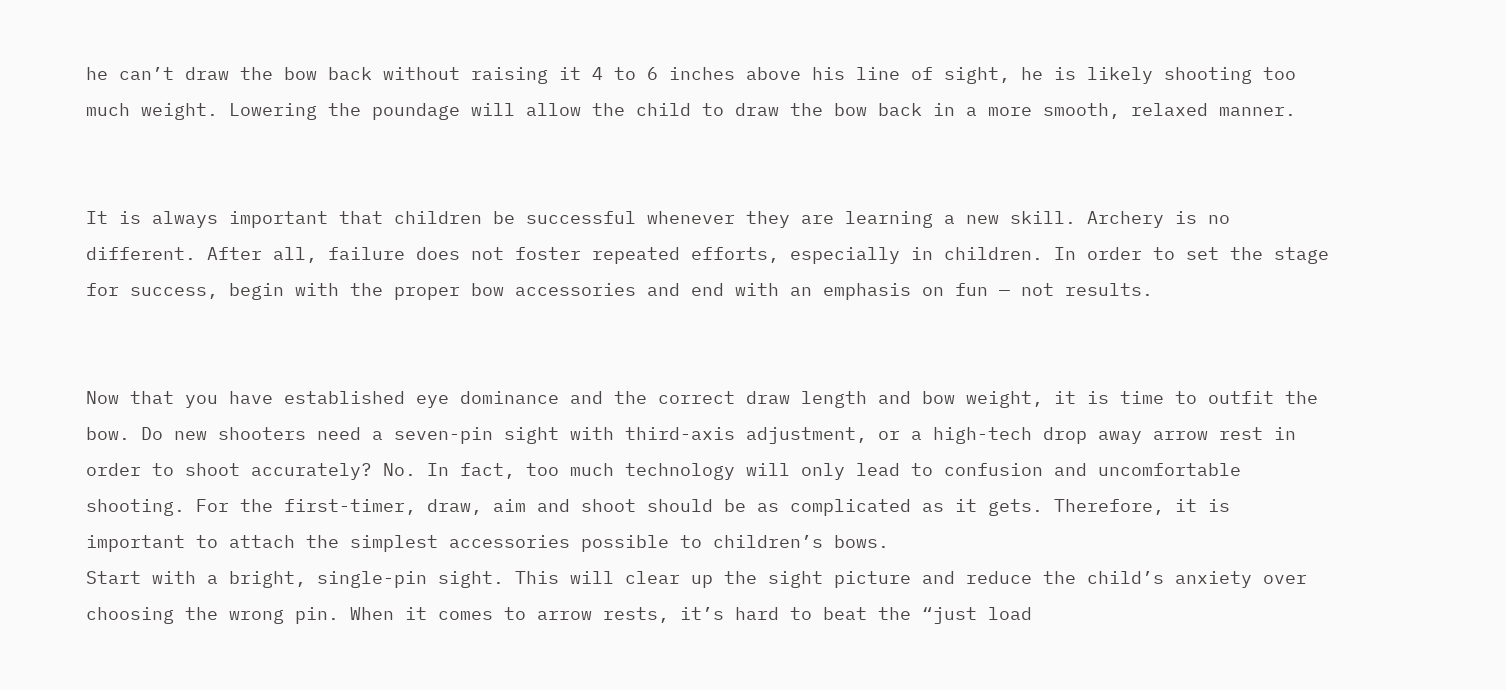he can’t draw the bow back without raising it 4 to 6 inches above his line of sight, he is likely shooting too much weight. Lowering the poundage will allow the child to draw the bow back in a more smooth, relaxed manner.


It is always important that children be successful whenever they are learning a new skill. Archery is no different. After all, failure does not foster repeated efforts, especially in children. In order to set the stage for success, begin with the proper bow accessories and end with an emphasis on fun — not results.


Now that you have established eye dominance and the correct draw length and bow weight, it is time to outfit the bow. Do new shooters need a seven-pin sight with third-axis adjustment, or a high-tech drop away arrow rest in order to shoot accurately? No. In fact, too much technology will only lead to confusion and uncomfortable shooting. For the first-timer, draw, aim and shoot should be as complicated as it gets. Therefore, it is important to attach the simplest accessories possible to children’s bows.
Start with a bright, single-pin sight. This will clear up the sight picture and reduce the child’s anxiety over choosing the wrong pin. When it comes to arrow rests, it’s hard to beat the “just load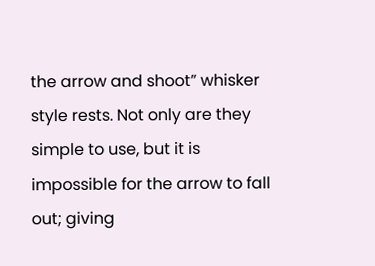the arrow and shoot” whisker style rests. Not only are they simple to use, but it is impossible for the arrow to fall out; giving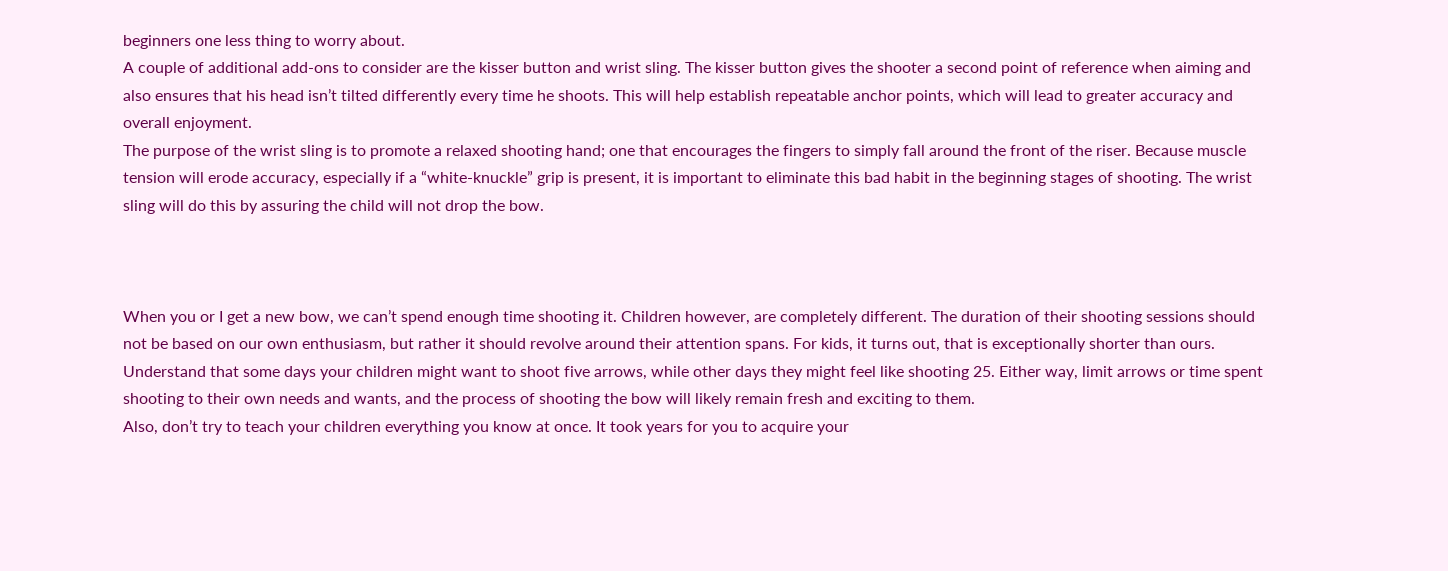beginners one less thing to worry about.
A couple of additional add-ons to consider are the kisser button and wrist sling. The kisser button gives the shooter a second point of reference when aiming and also ensures that his head isn’t tilted differently every time he shoots. This will help establish repeatable anchor points, which will lead to greater accuracy and overall enjoyment.
The purpose of the wrist sling is to promote a relaxed shooting hand; one that encourages the fingers to simply fall around the front of the riser. Because muscle tension will erode accuracy, especially if a “white-knuckle” grip is present, it is important to eliminate this bad habit in the beginning stages of shooting. The wrist sling will do this by assuring the child will not drop the bow.



When you or I get a new bow, we can’t spend enough time shooting it. Children however, are completely different. The duration of their shooting sessions should not be based on our own enthusiasm, but rather it should revolve around their attention spans. For kids, it turns out, that is exceptionally shorter than ours.
Understand that some days your children might want to shoot five arrows, while other days they might feel like shooting 25. Either way, limit arrows or time spent shooting to their own needs and wants, and the process of shooting the bow will likely remain fresh and exciting to them.
Also, don’t try to teach your children everything you know at once. It took years for you to acquire your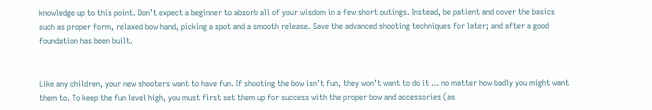knowledge up to this point. Don’t expect a beginner to absorb all of your wisdom in a few short outings. Instead, be patient and cover the basics such as proper form, relaxed bow hand, picking a spot and a smooth release. Save the advanced shooting techniques for later; and after a good foundation has been built.


Like any children, your new shooters want to have fun. If shooting the bow isn’t fun, they won’t want to do it … no matter how badly you might want them to. To keep the fun level high, you must first set them up for success with the proper bow and accessories (as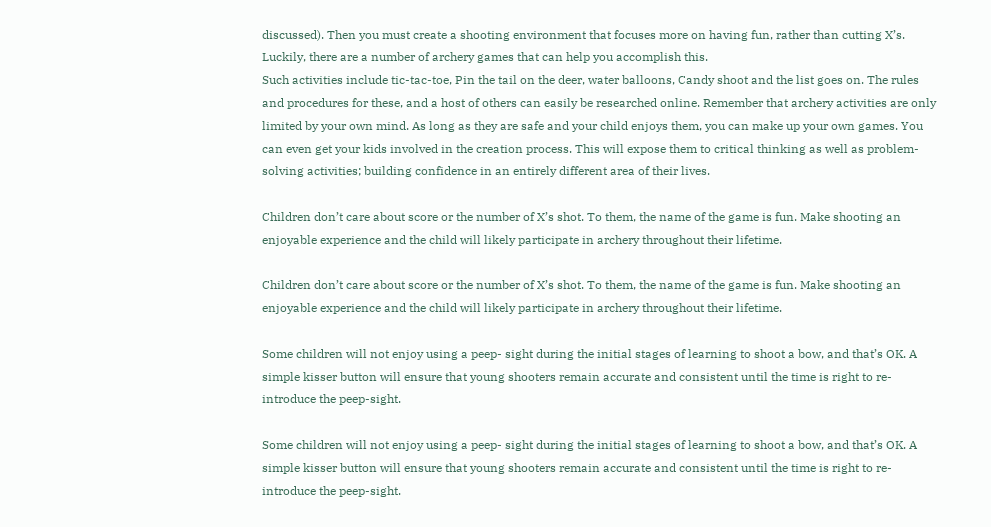discussed). Then you must create a shooting environment that focuses more on having fun, rather than cutting X’s. Luckily, there are a number of archery games that can help you accomplish this.
Such activities include tic-tac-toe, Pin the tail on the deer, water balloons, Candy shoot and the list goes on. The rules and procedures for these, and a host of others can easily be researched online. Remember that archery activities are only limited by your own mind. As long as they are safe and your child enjoys them, you can make up your own games. You can even get your kids involved in the creation process. This will expose them to critical thinking as well as problem-solving activities; building confidence in an entirely different area of their lives.

Children don’t care about score or the number of X’s shot. To them, the name of the game is fun. Make shooting an enjoyable experience and the child will likely participate in archery throughout their lifetime.

Children don’t care about score or the number of X’s shot. To them, the name of the game is fun. Make shooting an enjoyable experience and the child will likely participate in archery throughout their lifetime.

Some children will not enjoy using a peep- sight during the initial stages of learning to shoot a bow, and that’s OK. A simple kisser button will ensure that young shooters remain accurate and consistent until the time is right to re-introduce the peep-sight.

Some children will not enjoy using a peep- sight during the initial stages of learning to shoot a bow, and that’s OK. A simple kisser button will ensure that young shooters remain accurate and consistent until the time is right to re-introduce the peep-sight.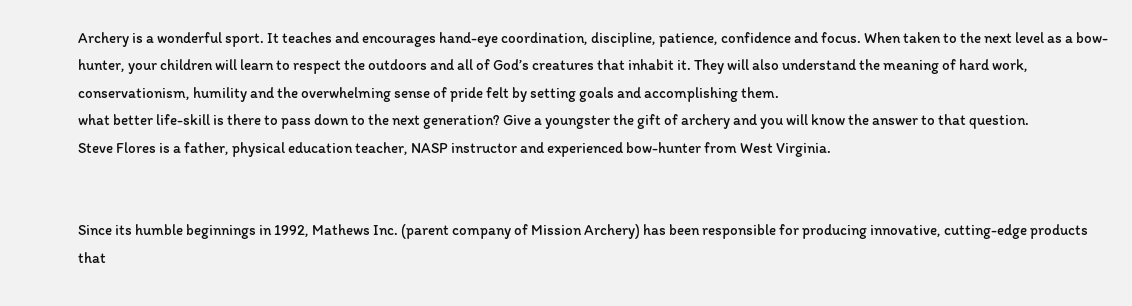Archery is a wonderful sport. It teaches and encourages hand-eye coordination, discipline, patience, confidence and focus. When taken to the next level as a bow-hunter, your children will learn to respect the outdoors and all of God’s creatures that inhabit it. They will also understand the meaning of hard work, conservationism, humility and the overwhelming sense of pride felt by setting goals and accomplishing them.
what better life-skill is there to pass down to the next generation? Give a youngster the gift of archery and you will know the answer to that question.
Steve Flores is a father, physical education teacher, NASP instructor and experienced bow-hunter from West Virginia.


Since its humble beginnings in 1992, Mathews Inc. (parent company of Mission Archery) has been responsible for producing innovative, cutting-edge products that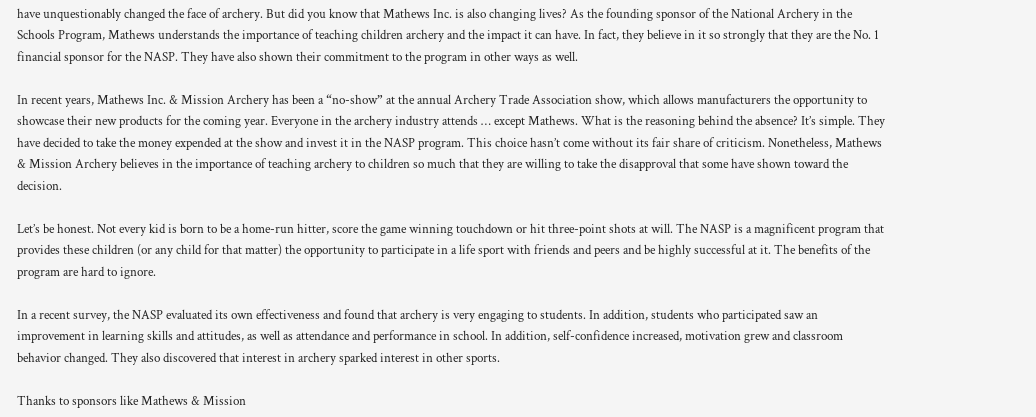have unquestionably changed the face of archery. But did you know that Mathews Inc. is also changing lives? As the founding sponsor of the National Archery in the Schools Program, Mathews understands the importance of teaching children archery and the impact it can have. In fact, they believe in it so strongly that they are the No. 1 financial sponsor for the NASP. They have also shown their commitment to the program in other ways as well.

In recent years, Mathews Inc. & Mission Archery has been a “no-show” at the annual Archery Trade Association show, which allows manufacturers the opportunity to showcase their new products for the coming year. Everyone in the archery industry attends … except Mathews. What is the reasoning behind the absence? It’s simple. They have decided to take the money expended at the show and invest it in the NASP program. This choice hasn’t come without its fair share of criticism. Nonetheless, Mathews & Mission Archery believes in the importance of teaching archery to children so much that they are willing to take the disapproval that some have shown toward the decision.

Let’s be honest. Not every kid is born to be a home-run hitter, score the game winning touchdown or hit three-point shots at will. The NASP is a magnificent program that provides these children (or any child for that matter) the opportunity to participate in a life sport with friends and peers and be highly successful at it. The benefits of the program are hard to ignore.

In a recent survey, the NASP evaluated its own effectiveness and found that archery is very engaging to students. In addition, students who participated saw an improvement in learning skills and attitudes, as well as attendance and performance in school. In addition, self-confidence increased, motivation grew and classroom behavior changed. They also discovered that interest in archery sparked interest in other sports.

Thanks to sponsors like Mathews & Mission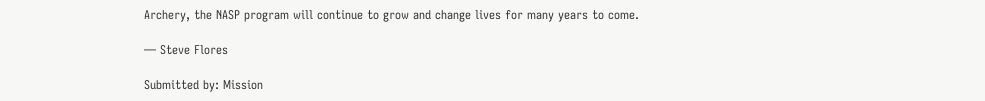Archery, the NASP program will continue to grow and change lives for many years to come.

— Steve Flores

Submitted by: Mission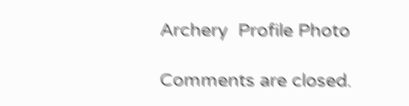Archery  Profile Photo

Comments are closed.